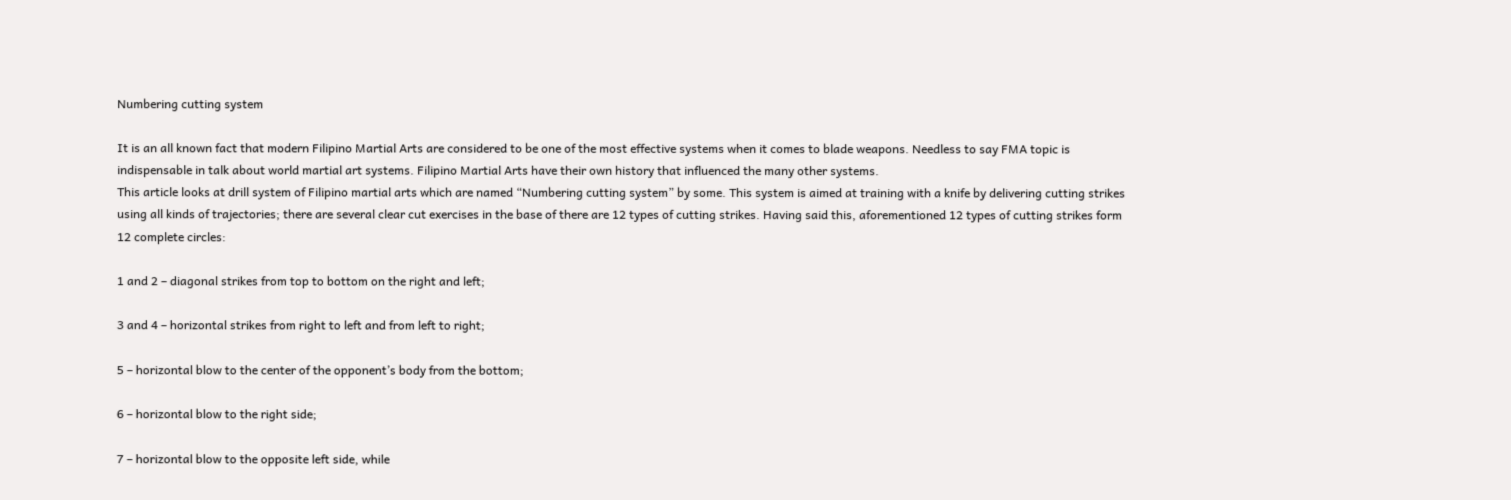Numbering cutting system

It is an all known fact that modern Filipino Martial Arts are considered to be one of the most effective systems when it comes to blade weapons. Needless to say FMA topic is indispensable in talk about world martial art systems. Filipino Martial Arts have their own history that influenced the many other systems.
This article looks at drill system of Filipino martial arts which are named “Numbering cutting system” by some. This system is aimed at training with a knife by delivering cutting strikes using all kinds of trajectories; there are several clear cut exercises in the base of there are 12 types of cutting strikes. Having said this, aforementioned 12 types of cutting strikes form 12 complete circles:

1 and 2 – diagonal strikes from top to bottom on the right and left;

3 and 4 – horizontal strikes from right to left and from left to right;

5 – horizontal blow to the center of the opponent’s body from the bottom;

6 – horizontal blow to the right side;

7 – horizontal blow to the opposite left side, while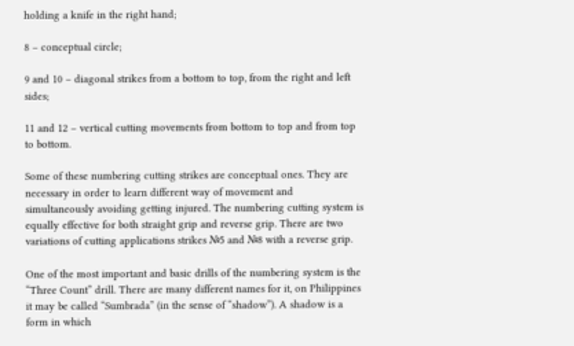holding a knife in the right hand;

8 – conceptual circle;

9 and 10 – diagonal strikes from a bottom to top, from the right and left sides;

11 and 12 – vertical cutting movements from bottom to top and from top to bottom.

Some of these numbering cutting strikes are conceptual ones. They are necessary in order to learn different way of movement and simultaneously avoiding getting injured. The numbering cutting system is equally effective for both straight grip and reverse grip. There are two variations of cutting applications strikes №5 and №8 with a reverse grip.

One of the most important and basic drills of the numbering system is the “Three Count” drill. There are many different names for it, on Philippines it may be called “Sumbrada” (in the sense of “shadow”). A shadow is a form in which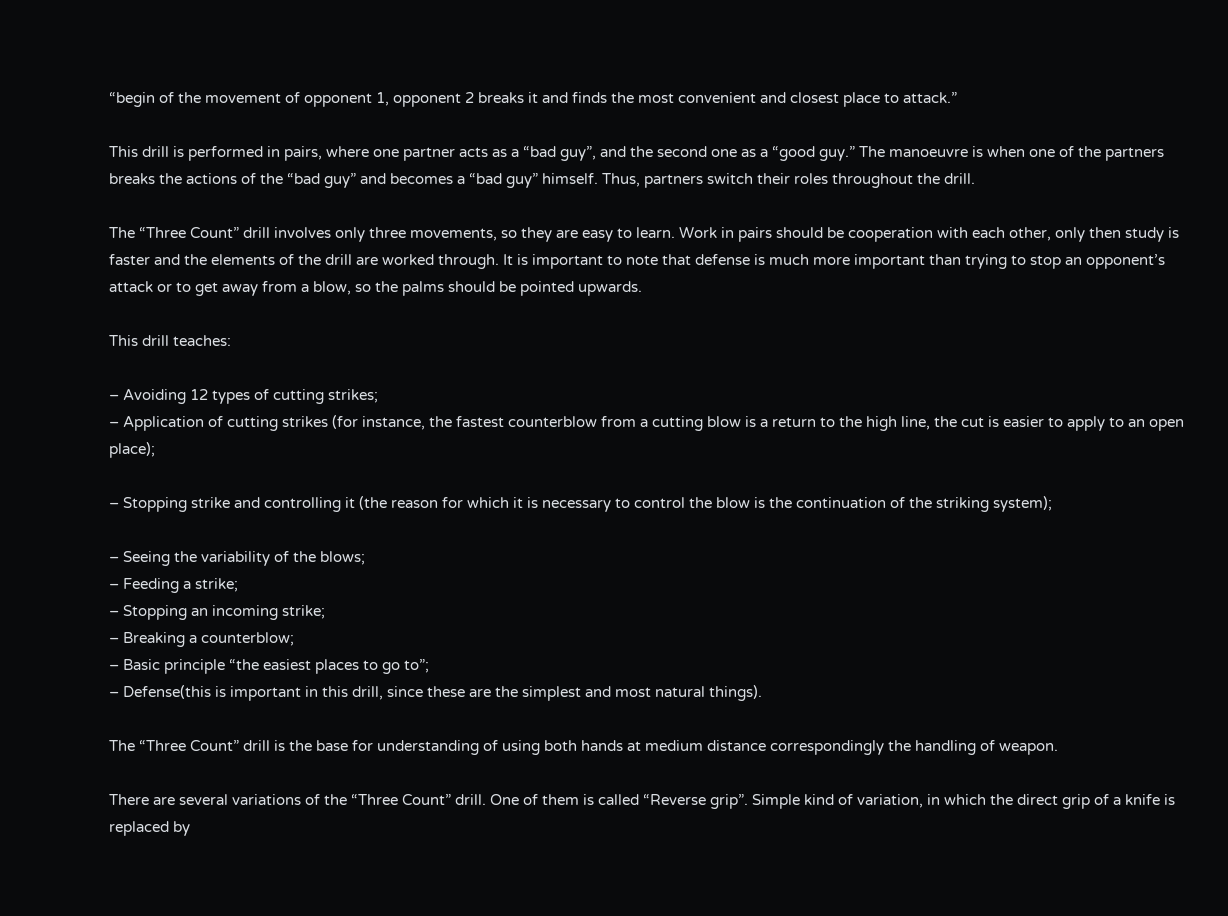“begin of the movement of opponent 1, opponent 2 breaks it and finds the most convenient and closest place to attack.”

This drill is performed in pairs, where one partner acts as a “bad guy”, and the second one as a “good guy.” The manoeuvre is when one of the partners breaks the actions of the “bad guy” and becomes a “bad guy” himself. Thus, partners switch their roles throughout the drill.

The “Three Count” drill involves only three movements, so they are easy to learn. Work in pairs should be cooperation with each other, only then study is faster and the elements of the drill are worked through. It is important to note that defense is much more important than trying to stop an opponent’s attack or to get away from a blow, so the palms should be pointed upwards.

This drill teaches:

– Avoiding 12 types of cutting strikes;
– Application of cutting strikes (for instance, the fastest counterblow from a cutting blow is a return to the high line, the cut is easier to apply to an open place);

– Stopping strike and controlling it (the reason for which it is necessary to control the blow is the continuation of the striking system);

– Seeing the variability of the blows;
– Feeding a strike;
– Stopping an incoming strike;
– Breaking a counterblow;
– Basic principle “the easiest places to go to”;
– Defense(this is important in this drill, since these are the simplest and most natural things).

The “Three Count” drill is the base for understanding of using both hands at medium distance correspondingly the handling of weapon.

There are several variations of the “Three Count” drill. One of them is called “Reverse grip”. Simple kind of variation, in which the direct grip of a knife is replaced by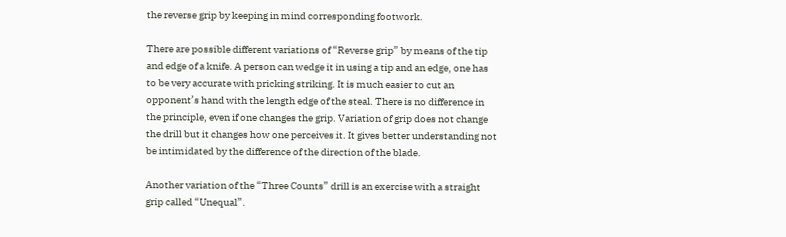the reverse grip by keeping in mind corresponding footwork.

There are possible different variations of “Reverse grip” by means of the tip and edge of a knife. A person can wedge it in using a tip and an edge, one has to be very accurate with pricking striking. It is much easier to cut an opponent’s hand with the length edge of the steal. There is no difference in the principle, even if one changes the grip. Variation of grip does not change the drill but it changes how one perceives it. It gives better understanding not be intimidated by the difference of the direction of the blade.

Another variation of the “Three Counts” drill is an exercise with a straight grip called “Unequal”.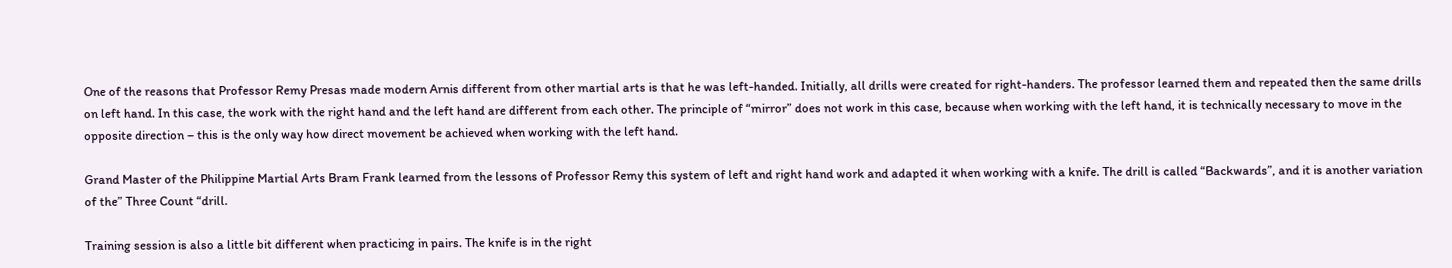One of the reasons that Professor Remy Presas made modern Arnis different from other martial arts is that he was left-handed. Initially, all drills were created for right-handers. The professor learned them and repeated then the same drills on left hand. In this case, the work with the right hand and the left hand are different from each other. The principle of “mirror” does not work in this case, because when working with the left hand, it is technically necessary to move in the opposite direction – this is the only way how direct movement be achieved when working with the left hand.

Grand Master of the Philippine Martial Arts Bram Frank learned from the lessons of Professor Remy this system of left and right hand work and adapted it when working with a knife. The drill is called “Backwards”, and it is another variation of the” Three Count “drill.

Training session is also a little bit different when practicing in pairs. The knife is in the right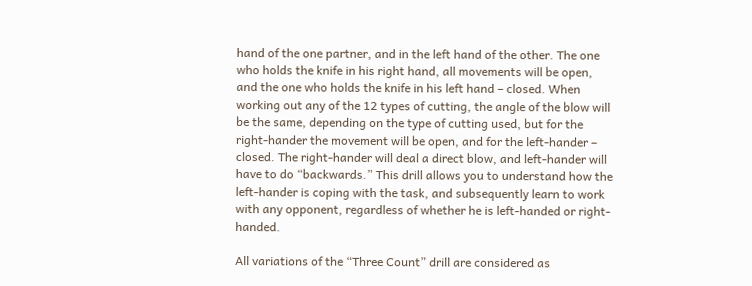hand of the one partner, and in the left hand of the other. The one who holds the knife in his right hand, all movements will be open, and the one who holds the knife in his left hand – closed. When working out any of the 12 types of cutting, the angle of the blow will be the same, depending on the type of cutting used, but for the right-hander the movement will be open, and for the left-hander – closed. The right-hander will deal a direct blow, and left-hander will have to do “backwards.” This drill allows you to understand how the left-hander is coping with the task, and subsequently learn to work with any opponent, regardless of whether he is left-handed or right-handed.

All variations of the “Three Count” drill are considered as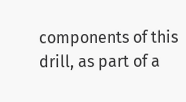components of this drill, as part of a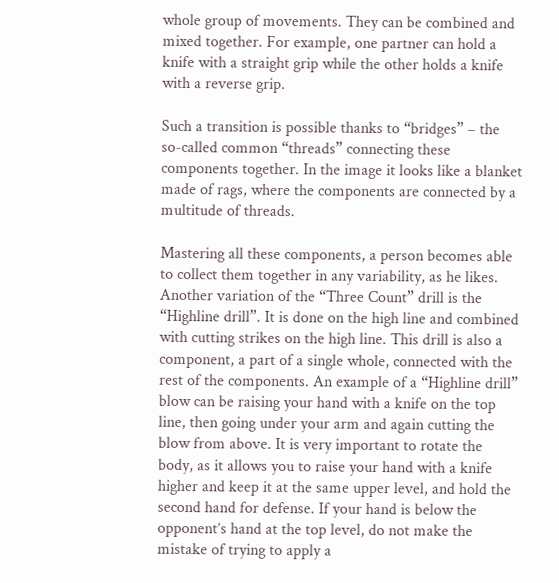whole group of movements. They can be combined and mixed together. For example, one partner can hold a knife with a straight grip while the other holds a knife with a reverse grip.

Such a transition is possible thanks to “bridges” – the so-called common “threads” connecting these components together. In the image it looks like a blanket made of rags, where the components are connected by a multitude of threads.

Mastering all these components, a person becomes able to collect them together in any variability, as he likes. Another variation of the “Three Count” drill is the “Highline drill”. It is done on the high line and combined with cutting strikes on the high line. This drill is also a component, a part of a single whole, connected with the rest of the components. An example of a “Highline drill” blow can be raising your hand with a knife on the top line, then going under your arm and again cutting the blow from above. It is very important to rotate the body, as it allows you to raise your hand with a knife higher and keep it at the same upper level, and hold the second hand for defense. If your hand is below the opponent’s hand at the top level, do not make the mistake of trying to apply a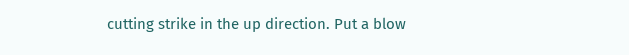cutting strike in the up direction. Put a blow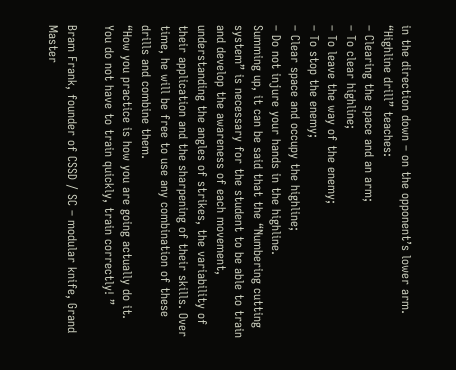in the direction down – on the opponent’s lower arm.
“Highline drill” teaches:
– Clearing the space and an arm;
– To clear highline;
– To leave the way of the enemy;
– To stop the enemy;
– Clear space and occupy the highline;
– Do not injure your hands in the highline.
Summing up, it can be said that the “Numbering cutting system” is necessary for the student to be able to train and develop the awareness of each movement, understanding the angles of strikes, the variability of their application and the sharpening of their skills. Over time, he will be free to use any combination of these drills and combine them.
“How you practice is how you are going actually do it.
You do not have to train quickly, train correctly! ”

Bram Frank, founder of CSSD / SC – modular knife, Grand Master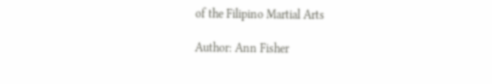of the Filipino Martial Arts

Author: Ann Fisher